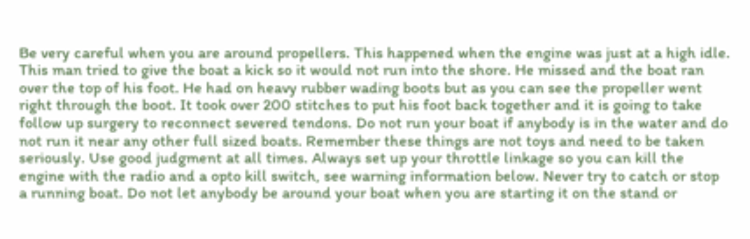Be very careful when you are around propellers. This happened when the engine was just at a high idle. This man tried to give the boat a kick so it would not run into the shore. He missed and the boat ran over the top of his foot. He had on heavy rubber wading boots but as you can see the propeller went right through the boot. It took over 200 stitches to put his foot back together and it is going to take follow up surgery to reconnect severed tendons. Do not run your boat if anybody is in the water and do not run it near any other full sized boats. Remember these things are not toys and need to be taken seriously. Use good judgment at all times. Always set up your throttle linkage so you can kill the engine with the radio and a opto kill switch, see warning information below. Never try to catch or stop a running boat. Do not let anybody be around your boat when you are starting it on the stand or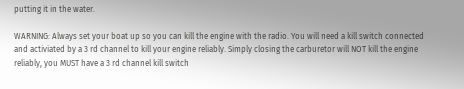putting it in the water.

WARNING: Always set your boat up so you can kill the engine with the radio. You will need a kill switch connected and activiated by a 3 rd channel to kill your engine reliably. Simply closing the carburetor will NOT kill the engine reliably, you MUST have a 3 rd channel kill switch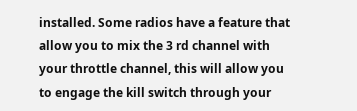installed. Some radios have a feature that allow you to mix the 3 rd channel with your throttle channel, this will allow you to engage the kill switch through your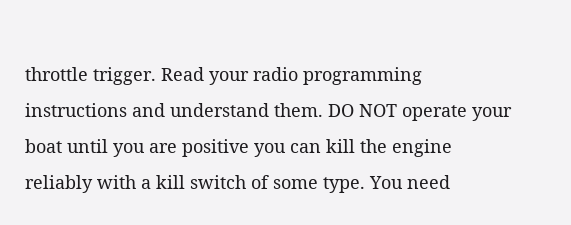throttle trigger. Read your radio programming instructions and understand them. DO NOT operate your boat until you are positive you can kill the engine reliably with a kill switch of some type. You need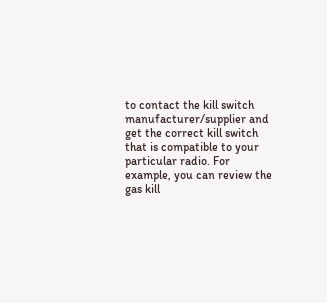to contact the kill switch manufacturer/supplier and get the correct kill switch that is compatible to your particular radio. For example, you can review the gas kill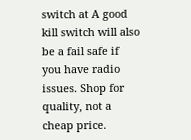switch at A good kill switch will also be a fail safe if you have radio issues. Shop for quality, not a cheap price.